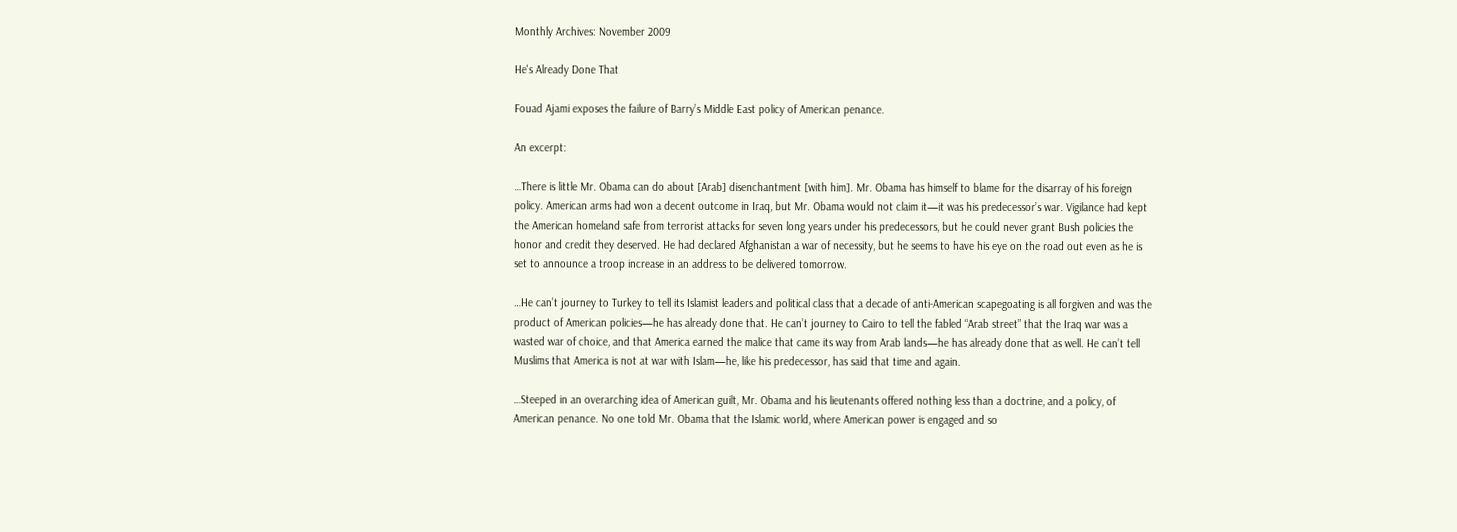Monthly Archives: November 2009

He's Already Done That

Fouad Ajami exposes the failure of Barry’s Middle East policy of American penance.

An excerpt:

…There is little Mr. Obama can do about [Arab] disenchantment [with him]. Mr. Obama has himself to blame for the disarray of his foreign policy. American arms had won a decent outcome in Iraq, but Mr. Obama would not claim it—it was his predecessor’s war. Vigilance had kept the American homeland safe from terrorist attacks for seven long years under his predecessors, but he could never grant Bush policies the honor and credit they deserved. He had declared Afghanistan a war of necessity, but he seems to have his eye on the road out even as he is set to announce a troop increase in an address to be delivered tomorrow.

…He can’t journey to Turkey to tell its Islamist leaders and political class that a decade of anti-American scapegoating is all forgiven and was the product of American policies—he has already done that. He can’t journey to Cairo to tell the fabled “Arab street” that the Iraq war was a wasted war of choice, and that America earned the malice that came its way from Arab lands—he has already done that as well. He can’t tell Muslims that America is not at war with Islam—he, like his predecessor, has said that time and again.

…Steeped in an overarching idea of American guilt, Mr. Obama and his lieutenants offered nothing less than a doctrine, and a policy, of American penance. No one told Mr. Obama that the Islamic world, where American power is engaged and so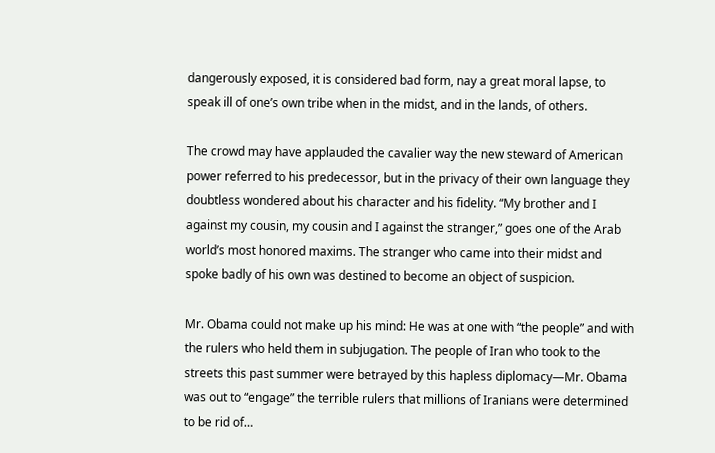dangerously exposed, it is considered bad form, nay a great moral lapse, to speak ill of one’s own tribe when in the midst, and in the lands, of others.

The crowd may have applauded the cavalier way the new steward of American power referred to his predecessor, but in the privacy of their own language they doubtless wondered about his character and his fidelity. “My brother and I against my cousin, my cousin and I against the stranger,” goes one of the Arab world’s most honored maxims. The stranger who came into their midst and spoke badly of his own was destined to become an object of suspicion.

Mr. Obama could not make up his mind: He was at one with “the people” and with the rulers who held them in subjugation. The people of Iran who took to the streets this past summer were betrayed by this hapless diplomacy—Mr. Obama was out to “engage” the terrible rulers that millions of Iranians were determined to be rid of…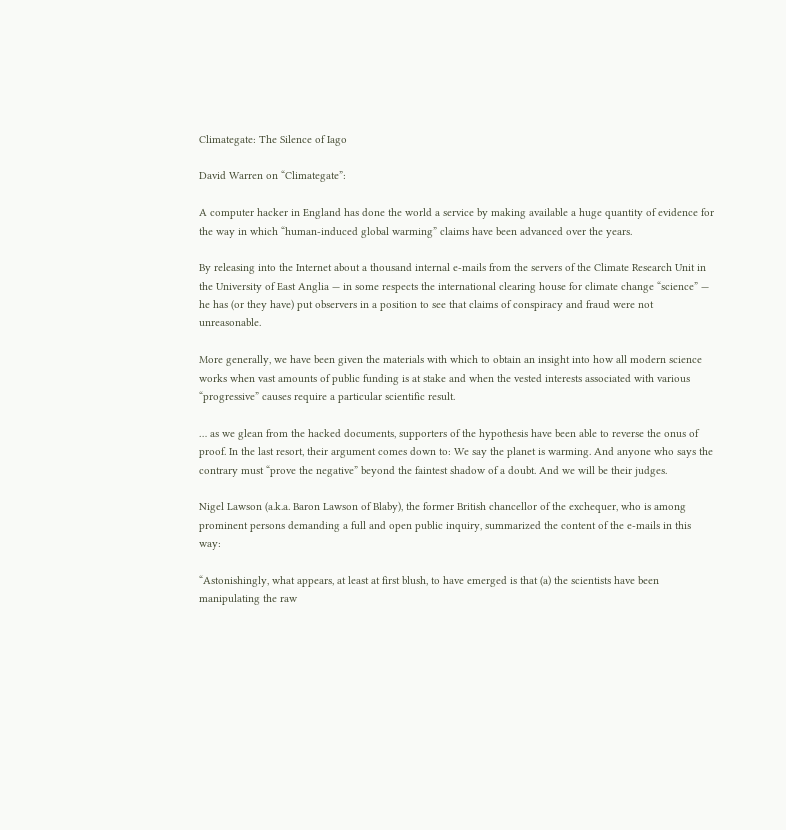Climategate: The Silence of Iago

David Warren on “Climategate”:

A computer hacker in England has done the world a service by making available a huge quantity of evidence for the way in which “human-induced global warming” claims have been advanced over the years.

By releasing into the Internet about a thousand internal e-mails from the servers of the Climate Research Unit in the University of East Anglia — in some respects the international clearing house for climate change “science” — he has (or they have) put observers in a position to see that claims of conspiracy and fraud were not unreasonable.

More generally, we have been given the materials with which to obtain an insight into how all modern science works when vast amounts of public funding is at stake and when the vested interests associated with various “progressive” causes require a particular scientific result.

… as we glean from the hacked documents, supporters of the hypothesis have been able to reverse the onus of proof. In the last resort, their argument comes down to: We say the planet is warming. And anyone who says the contrary must “prove the negative” beyond the faintest shadow of a doubt. And we will be their judges.

Nigel Lawson (a.k.a. Baron Lawson of Blaby), the former British chancellor of the exchequer, who is among prominent persons demanding a full and open public inquiry, summarized the content of the e-mails in this way:

“Astonishingly, what appears, at least at first blush, to have emerged is that (a) the scientists have been manipulating the raw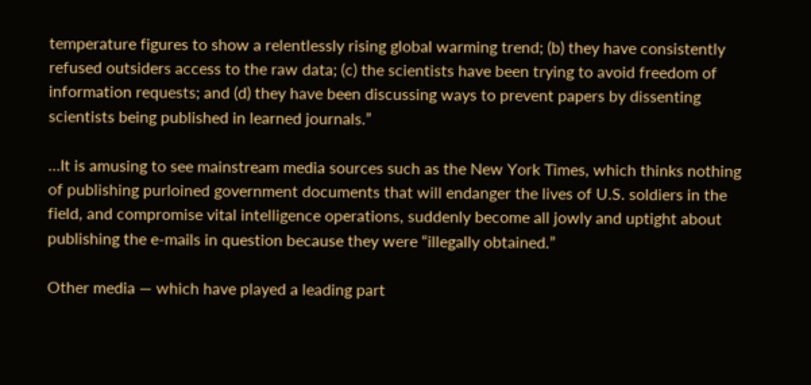temperature figures to show a relentlessly rising global warming trend; (b) they have consistently refused outsiders access to the raw data; (c) the scientists have been trying to avoid freedom of information requests; and (d) they have been discussing ways to prevent papers by dissenting scientists being published in learned journals.”

…It is amusing to see mainstream media sources such as the New York Times, which thinks nothing of publishing purloined government documents that will endanger the lives of U.S. soldiers in the field, and compromise vital intelligence operations, suddenly become all jowly and uptight about publishing the e-mails in question because they were “illegally obtained.”

Other media — which have played a leading part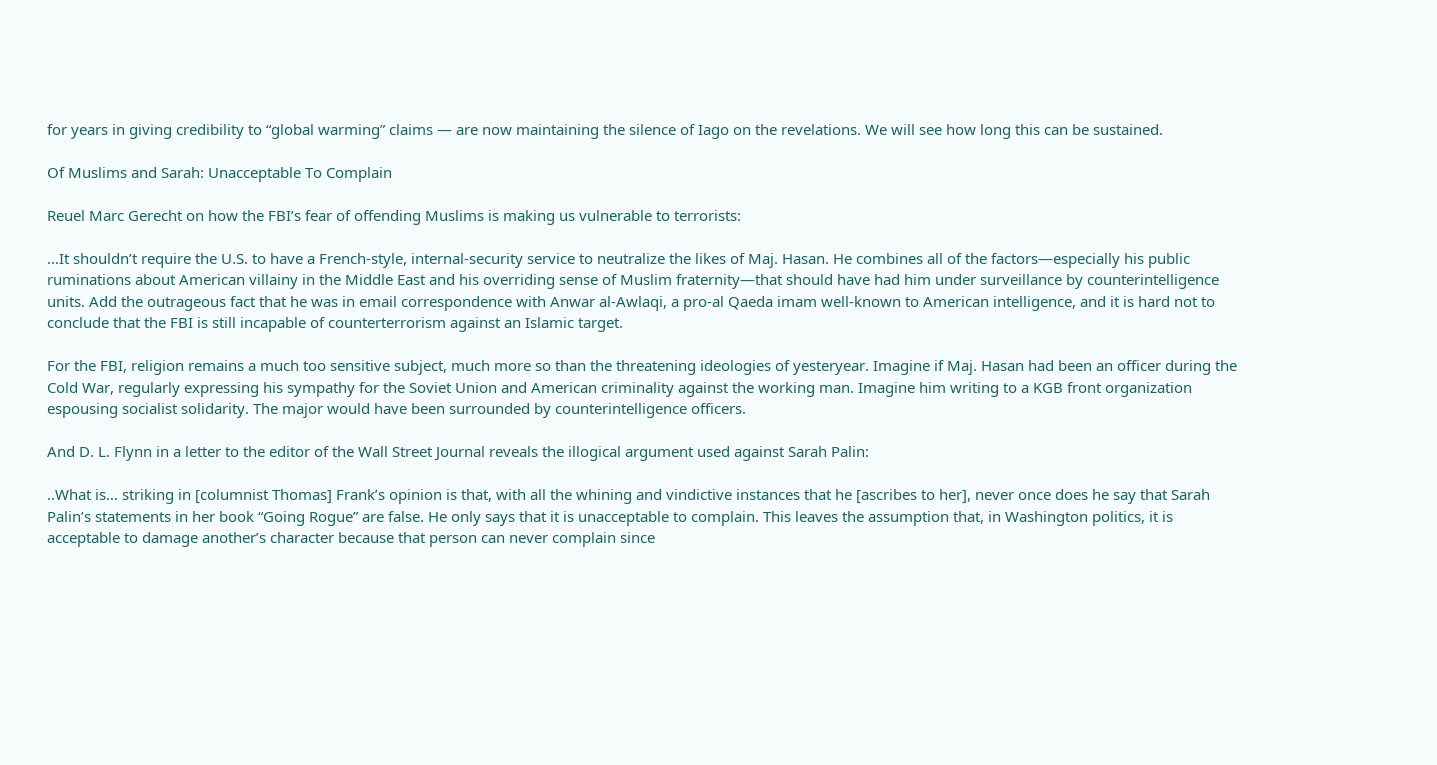for years in giving credibility to “global warming” claims — are now maintaining the silence of Iago on the revelations. We will see how long this can be sustained.

Of Muslims and Sarah: Unacceptable To Complain

Reuel Marc Gerecht on how the FBI’s fear of offending Muslims is making us vulnerable to terrorists:

…It shouldn’t require the U.S. to have a French-style, internal-security service to neutralize the likes of Maj. Hasan. He combines all of the factors—especially his public ruminations about American villainy in the Middle East and his overriding sense of Muslim fraternity—that should have had him under surveillance by counterintelligence units. Add the outrageous fact that he was in email correspondence with Anwar al-Awlaqi, a pro-al Qaeda imam well-known to American intelligence, and it is hard not to conclude that the FBI is still incapable of counterterrorism against an Islamic target.

For the FBI, religion remains a much too sensitive subject, much more so than the threatening ideologies of yesteryear. Imagine if Maj. Hasan had been an officer during the Cold War, regularly expressing his sympathy for the Soviet Union and American criminality against the working man. Imagine him writing to a KGB front organization espousing socialist solidarity. The major would have been surrounded by counterintelligence officers.

And D. L. Flynn in a letter to the editor of the Wall Street Journal reveals the illogical argument used against Sarah Palin:

..What is… striking in [columnist Thomas] Frank’s opinion is that, with all the whining and vindictive instances that he [ascribes to her], never once does he say that Sarah Palin’s statements in her book “Going Rogue” are false. He only says that it is unacceptable to complain. This leaves the assumption that, in Washington politics, it is acceptable to damage another’s character because that person can never complain since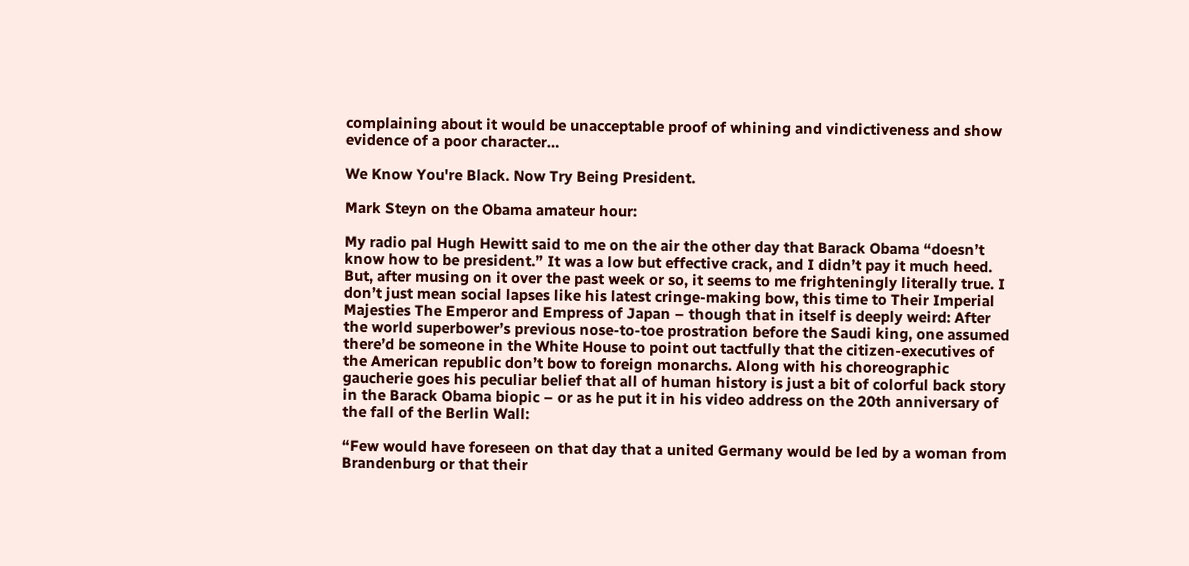complaining about it would be unacceptable proof of whining and vindictiveness and show evidence of a poor character…

We Know You're Black. Now Try Being President.

Mark Steyn on the Obama amateur hour:

My radio pal Hugh Hewitt said to me on the air the other day that Barack Obama “doesn’t know how to be president.” It was a low but effective crack, and I didn’t pay it much heed. But, after musing on it over the past week or so, it seems to me frighteningly literally true. I don’t just mean social lapses like his latest cringe-making bow, this time to Their Imperial Majesties The Emperor and Empress of Japan – though that in itself is deeply weird: After the world superbower’s previous nose-to-toe prostration before the Saudi king, one assumed there’d be someone in the White House to point out tactfully that the citizen-executives of the American republic don’t bow to foreign monarchs. Along with his choreographic gaucherie goes his peculiar belief that all of human history is just a bit of colorful back story in the Barack Obama biopic – or as he put it in his video address on the 20th anniversary of the fall of the Berlin Wall:

“Few would have foreseen on that day that a united Germany would be led by a woman from Brandenburg or that their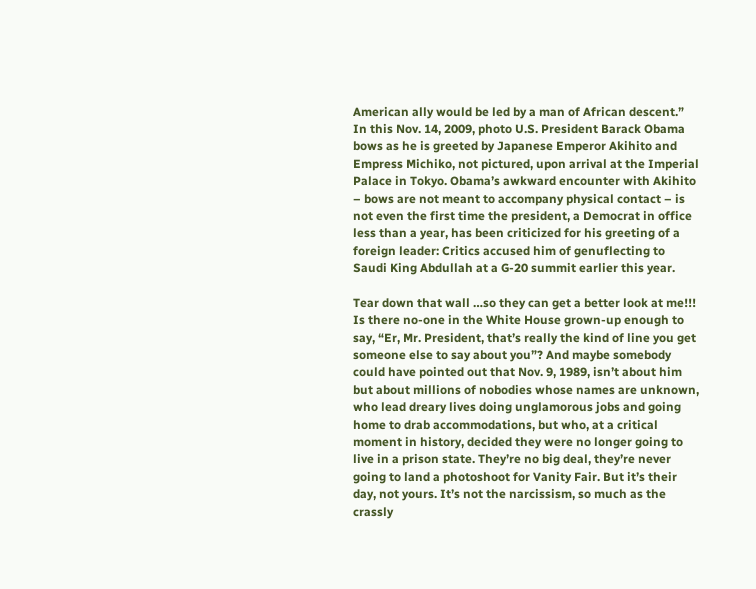American ally would be led by a man of African descent.” In this Nov. 14, 2009, photo U.S. President Barack Obama bows as he is greeted by Japanese Emperor Akihito and Empress Michiko, not pictured, upon arrival at the Imperial Palace in Tokyo. Obama’s awkward encounter with Akihito – bows are not meant to accompany physical contact – is not even the first time the president, a Democrat in office less than a year, has been criticized for his greeting of a foreign leader: Critics accused him of genuflecting to Saudi King Abdullah at a G-20 summit earlier this year.

Tear down that wall …so they can get a better look at me!!! Is there no-one in the White House grown-up enough to say, “Er, Mr. President, that’s really the kind of line you get someone else to say about you”? And maybe somebody could have pointed out that Nov. 9, 1989, isn’t about him but about millions of nobodies whose names are unknown, who lead dreary lives doing unglamorous jobs and going home to drab accommodations, but who, at a critical moment in history, decided they were no longer going to live in a prison state. They’re no big deal, they’re never going to land a photoshoot for Vanity Fair. But it’s their day, not yours. It’s not the narcissism, so much as the crassly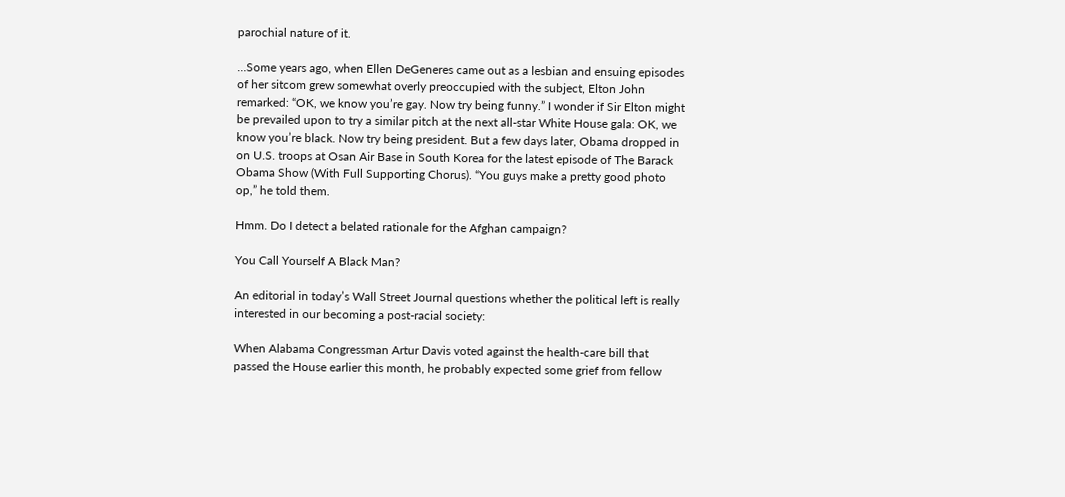parochial nature of it.

…Some years ago, when Ellen DeGeneres came out as a lesbian and ensuing episodes of her sitcom grew somewhat overly preoccupied with the subject, Elton John remarked: “OK, we know you’re gay. Now try being funny.” I wonder if Sir Elton might be prevailed upon to try a similar pitch at the next all-star White House gala: OK, we know you’re black. Now try being president. But a few days later, Obama dropped in on U.S. troops at Osan Air Base in South Korea for the latest episode of The Barack Obama Show (With Full Supporting Chorus). “You guys make a pretty good photo op,” he told them.

Hmm. Do I detect a belated rationale for the Afghan campaign?

You Call Yourself A Black Man?

An editorial in today’s Wall Street Journal questions whether the political left is really interested in our becoming a post-racial society:

When Alabama Congressman Artur Davis voted against the health-care bill that passed the House earlier this month, he probably expected some grief from fellow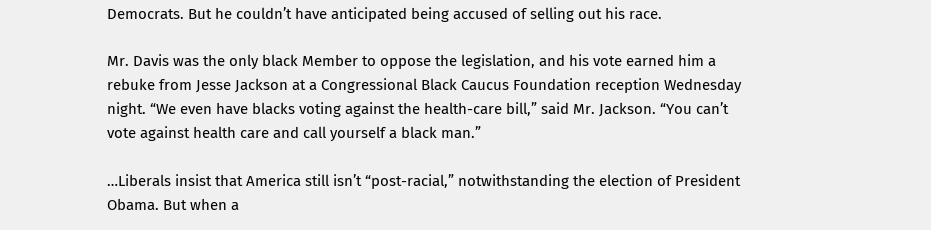Democrats. But he couldn’t have anticipated being accused of selling out his race.

Mr. Davis was the only black Member to oppose the legislation, and his vote earned him a rebuke from Jesse Jackson at a Congressional Black Caucus Foundation reception Wednesday night. “We even have blacks voting against the health-care bill,” said Mr. Jackson. “You can’t vote against health care and call yourself a black man.”

…Liberals insist that America still isn’t “post-racial,” notwithstanding the election of President Obama. But when a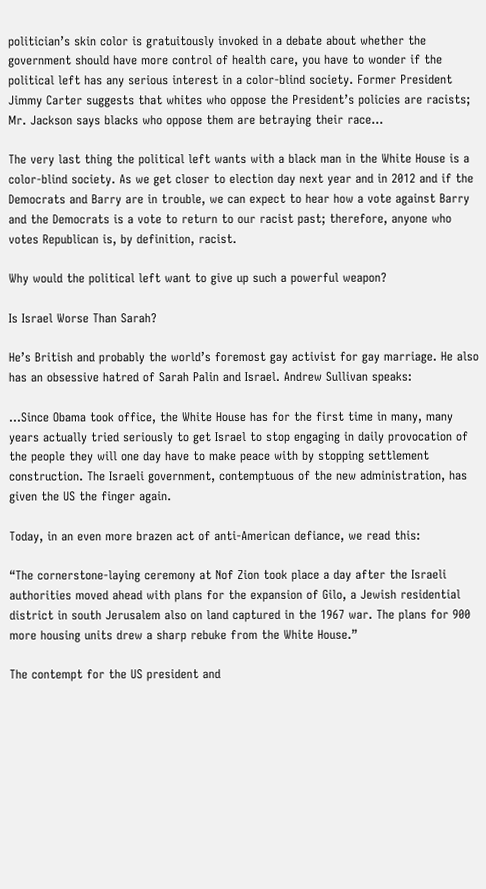politician’s skin color is gratuitously invoked in a debate about whether the government should have more control of health care, you have to wonder if the political left has any serious interest in a color-blind society. Former President Jimmy Carter suggests that whites who oppose the President’s policies are racists; Mr. Jackson says blacks who oppose them are betraying their race…

The very last thing the political left wants with a black man in the White House is a color-blind society. As we get closer to election day next year and in 2012 and if the Democrats and Barry are in trouble, we can expect to hear how a vote against Barry and the Democrats is a vote to return to our racist past; therefore, anyone who votes Republican is, by definition, racist.

Why would the political left want to give up such a powerful weapon?

Is Israel Worse Than Sarah?

He’s British and probably the world’s foremost gay activist for gay marriage. He also has an obsessive hatred of Sarah Palin and Israel. Andrew Sullivan speaks:

…Since Obama took office, the White House has for the first time in many, many years actually tried seriously to get Israel to stop engaging in daily provocation of the people they will one day have to make peace with by stopping settlement construction. The Israeli government, contemptuous of the new administration, has given the US the finger again.

Today, in an even more brazen act of anti-American defiance, we read this:

“The cornerstone-laying ceremony at Nof Zion took place a day after the Israeli authorities moved ahead with plans for the expansion of Gilo, a Jewish residential district in south Jerusalem also on land captured in the 1967 war. The plans for 900 more housing units drew a sharp rebuke from the White House.”

The contempt for the US president and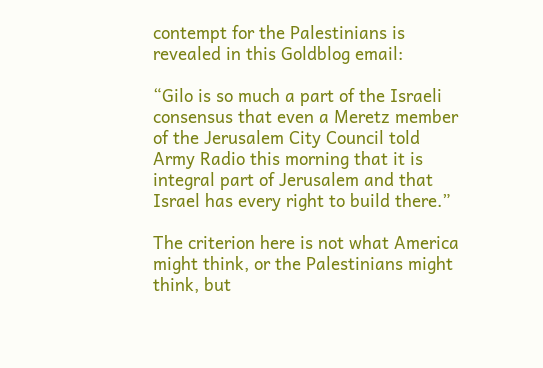contempt for the Palestinians is revealed in this Goldblog email:

“Gilo is so much a part of the Israeli consensus that even a Meretz member of the Jerusalem City Council told Army Radio this morning that it is integral part of Jerusalem and that Israel has every right to build there.”

The criterion here is not what America might think, or the Palestinians might think, but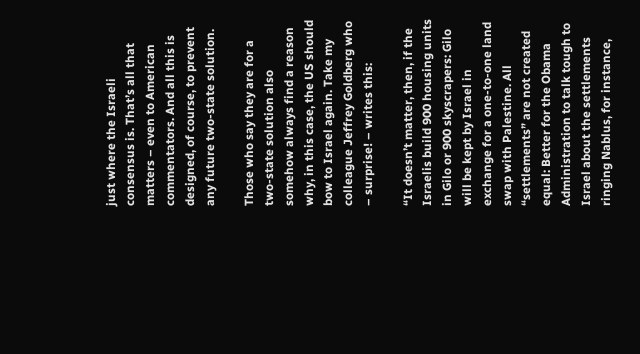just where the Israeli consensus is. That’s all that matters – even to American commentators. And all this is designed, of course, to prevent any future two-state solution.

Those who say they are for a two-state solution also somehow always find a reason why, in this case, the US should bow to Israel again. Take my colleague Jeffrey Goldberg who – surprise! – writes this:

“It doesn’t matter, then, if the Israelis build 900 housing units in Gilo or 900 skyscrapers: Gilo will be kept by Israel in exchange for a one-to-one land swap with Palestine. All “settlements” are not created equal: Better for the Obama Administration to talk tough to Israel about the settlements ringing Nablus, for instance,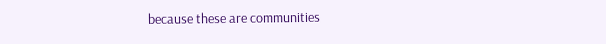because these are communities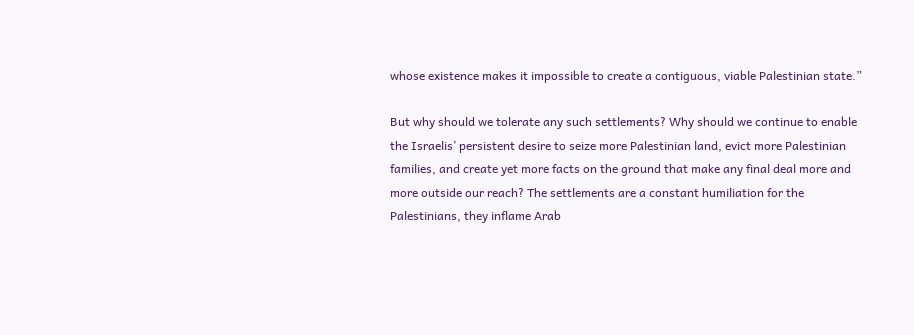whose existence makes it impossible to create a contiguous, viable Palestinian state.”

But why should we tolerate any such settlements? Why should we continue to enable the Israelis’ persistent desire to seize more Palestinian land, evict more Palestinian families, and create yet more facts on the ground that make any final deal more and more outside our reach? The settlements are a constant humiliation for the Palestinians, they inflame Arab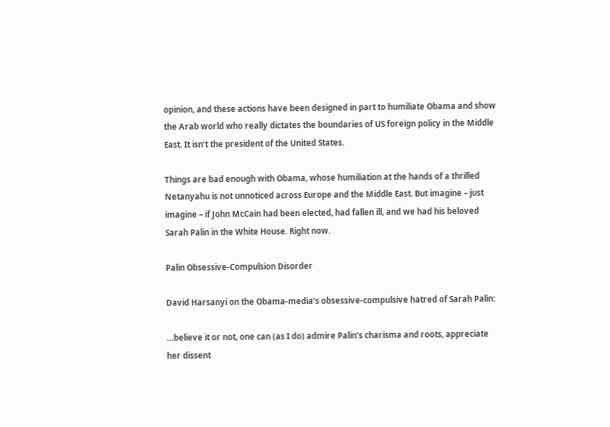opinion, and these actions have been designed in part to humiliate Obama and show the Arab world who really dictates the boundaries of US foreign policy in the Middle East. It isn’t the president of the United States.

Things are bad enough with Obama, whose humiliation at the hands of a thrilled Netanyahu is not unnoticed across Europe and the Middle East. But imagine – just imagine – if John McCain had been elected, had fallen ill, and we had his beloved Sarah Palin in the White House. Right now.

Palin Obsessive-Compulsion Disorder

David Harsanyi on the Obama-media’s obsessive-compulsive hatred of Sarah Palin:

…believe it or not, one can (as I do) admire Palin’s charisma and roots, appreciate her dissent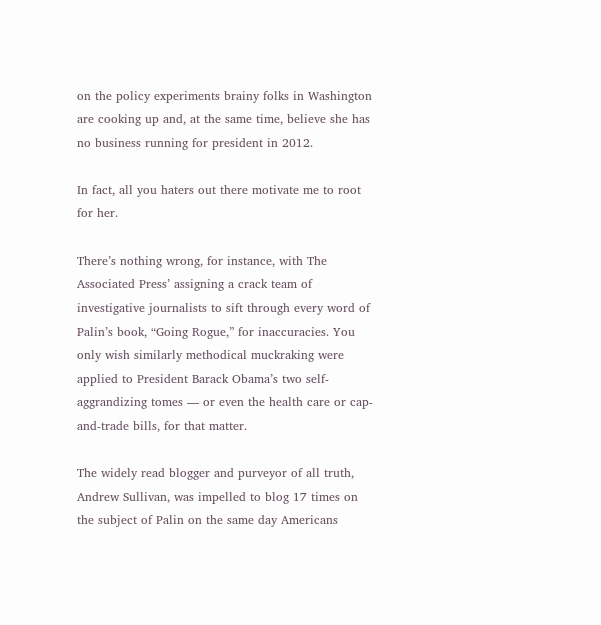on the policy experiments brainy folks in Washington are cooking up and, at the same time, believe she has no business running for president in 2012.

In fact, all you haters out there motivate me to root for her.

There’s nothing wrong, for instance, with The Associated Press’ assigning a crack team of investigative journalists to sift through every word of Palin’s book, “Going Rogue,” for inaccuracies. You only wish similarly methodical muckraking were applied to President Barack Obama’s two self-aggrandizing tomes — or even the health care or cap-and-trade bills, for that matter.

The widely read blogger and purveyor of all truth, Andrew Sullivan, was impelled to blog 17 times on the subject of Palin on the same day Americans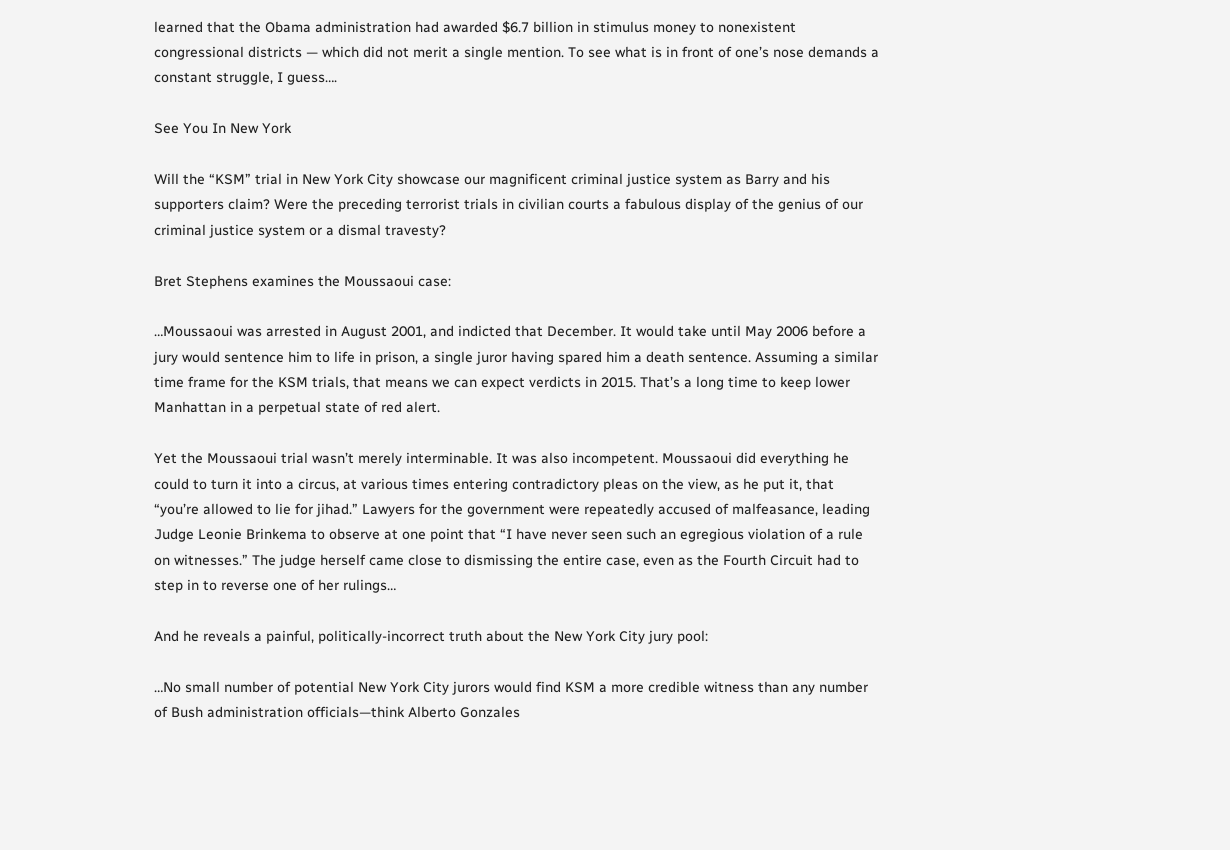learned that the Obama administration had awarded $6.7 billion in stimulus money to nonexistent congressional districts — which did not merit a single mention. To see what is in front of one’s nose demands a constant struggle, I guess….

See You In New York

Will the “KSM” trial in New York City showcase our magnificent criminal justice system as Barry and his supporters claim? Were the preceding terrorist trials in civilian courts a fabulous display of the genius of our criminal justice system or a dismal travesty?

Bret Stephens examines the Moussaoui case:

…Moussaoui was arrested in August 2001, and indicted that December. It would take until May 2006 before a jury would sentence him to life in prison, a single juror having spared him a death sentence. Assuming a similar time frame for the KSM trials, that means we can expect verdicts in 2015. That’s a long time to keep lower Manhattan in a perpetual state of red alert.

Yet the Moussaoui trial wasn’t merely interminable. It was also incompetent. Moussaoui did everything he could to turn it into a circus, at various times entering contradictory pleas on the view, as he put it, that “you’re allowed to lie for jihad.” Lawyers for the government were repeatedly accused of malfeasance, leading Judge Leonie Brinkema to observe at one point that “I have never seen such an egregious violation of a rule on witnesses.” The judge herself came close to dismissing the entire case, even as the Fourth Circuit had to step in to reverse one of her rulings…

And he reveals a painful, politically-incorrect truth about the New York City jury pool:

…No small number of potential New York City jurors would find KSM a more credible witness than any number of Bush administration officials—think Alberto Gonzales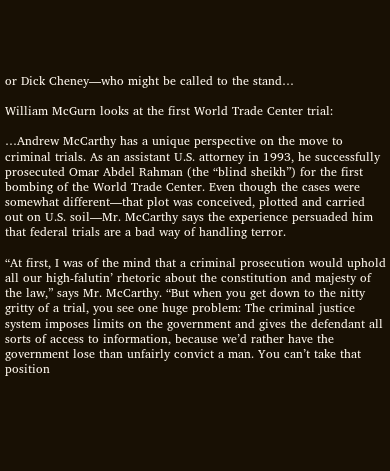or Dick Cheney—who might be called to the stand…

William McGurn looks at the first World Trade Center trial:

…Andrew McCarthy has a unique perspective on the move to criminal trials. As an assistant U.S. attorney in 1993, he successfully prosecuted Omar Abdel Rahman (the “blind sheikh”) for the first bombing of the World Trade Center. Even though the cases were somewhat different—that plot was conceived, plotted and carried out on U.S. soil—Mr. McCarthy says the experience persuaded him that federal trials are a bad way of handling terror.

“At first, I was of the mind that a criminal prosecution would uphold all our high-falutin’ rhetoric about the constitution and majesty of the law,” says Mr. McCarthy. “But when you get down to the nitty gritty of a trial, you see one huge problem: The criminal justice system imposes limits on the government and gives the defendant all sorts of access to information, because we’d rather have the government lose than unfairly convict a man. You can’t take that position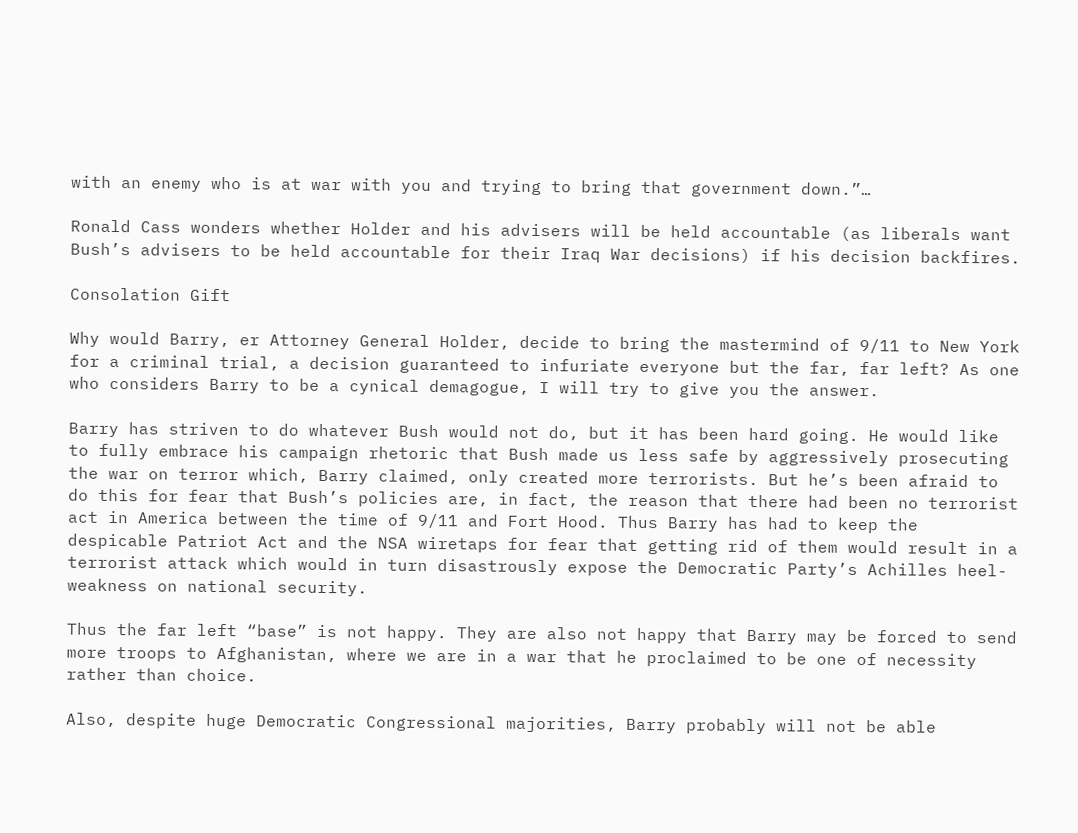with an enemy who is at war with you and trying to bring that government down.”…

Ronald Cass wonders whether Holder and his advisers will be held accountable (as liberals want Bush’s advisers to be held accountable for their Iraq War decisions) if his decision backfires.

Consolation Gift

Why would Barry, er Attorney General Holder, decide to bring the mastermind of 9/11 to New York for a criminal trial, a decision guaranteed to infuriate everyone but the far, far left? As one who considers Barry to be a cynical demagogue, I will try to give you the answer.

Barry has striven to do whatever Bush would not do, but it has been hard going. He would like to fully embrace his campaign rhetoric that Bush made us less safe by aggressively prosecuting the war on terror which, Barry claimed, only created more terrorists. But he’s been afraid to do this for fear that Bush’s policies are, in fact, the reason that there had been no terrorist act in America between the time of 9/11 and Fort Hood. Thus Barry has had to keep the despicable Patriot Act and the NSA wiretaps for fear that getting rid of them would result in a terrorist attack which would in turn disastrously expose the Democratic Party’s Achilles heel- weakness on national security.

Thus the far left “base” is not happy. They are also not happy that Barry may be forced to send more troops to Afghanistan, where we are in a war that he proclaimed to be one of necessity rather than choice.

Also, despite huge Democratic Congressional majorities, Barry probably will not be able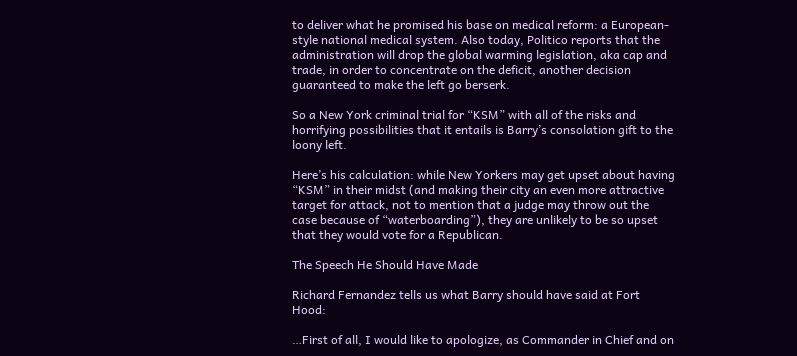to deliver what he promised his base on medical reform: a European-style national medical system. Also today, Politico reports that the administration will drop the global warming legislation, aka cap and trade, in order to concentrate on the deficit, another decision guaranteed to make the left go berserk.

So a New York criminal trial for “KSM” with all of the risks and horrifying possibilities that it entails is Barry’s consolation gift to the loony left.

Here’s his calculation: while New Yorkers may get upset about having “KSM” in their midst (and making their city an even more attractive target for attack, not to mention that a judge may throw out the case because of “waterboarding”), they are unlikely to be so upset that they would vote for a Republican.

The Speech He Should Have Made

Richard Fernandez tells us what Barry should have said at Fort Hood:

…First of all, I would like to apologize, as Commander in Chief and on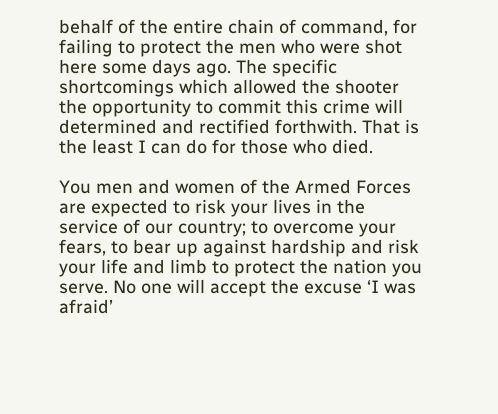behalf of the entire chain of command, for failing to protect the men who were shot here some days ago. The specific shortcomings which allowed the shooter the opportunity to commit this crime will determined and rectified forthwith. That is the least I can do for those who died.

You men and women of the Armed Forces are expected to risk your lives in the service of our country; to overcome your fears, to bear up against hardship and risk your life and limb to protect the nation you serve. No one will accept the excuse ‘I was afraid’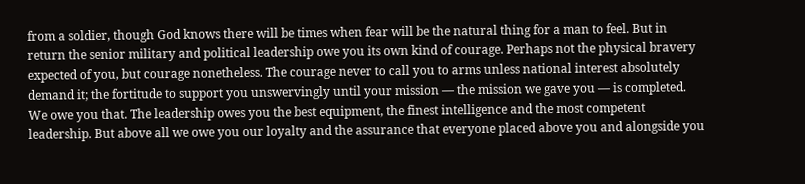from a soldier, though God knows there will be times when fear will be the natural thing for a man to feel. But in return the senior military and political leadership owe you its own kind of courage. Perhaps not the physical bravery expected of you, but courage nonetheless. The courage never to call you to arms unless national interest absolutely demand it; the fortitude to support you unswervingly until your mission — the mission we gave you — is completed. We owe you that. The leadership owes you the best equipment, the finest intelligence and the most competent leadership. But above all we owe you our loyalty and the assurance that everyone placed above you and alongside you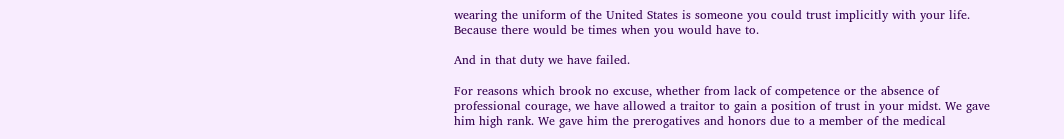wearing the uniform of the United States is someone you could trust implicitly with your life. Because there would be times when you would have to.

And in that duty we have failed.

For reasons which brook no excuse, whether from lack of competence or the absence of professional courage, we have allowed a traitor to gain a position of trust in your midst. We gave him high rank. We gave him the prerogatives and honors due to a member of the medical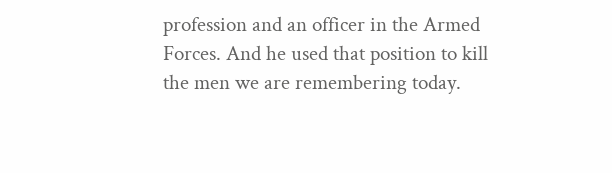profession and an officer in the Armed Forces. And he used that position to kill the men we are remembering today.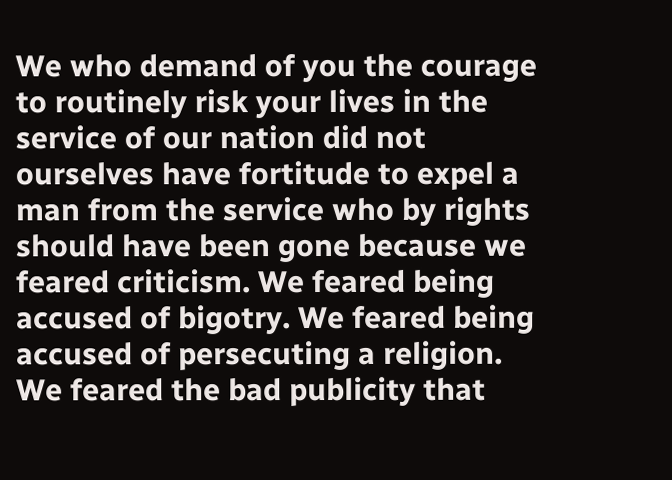We who demand of you the courage to routinely risk your lives in the service of our nation did not ourselves have fortitude to expel a man from the service who by rights should have been gone because we feared criticism. We feared being accused of bigotry. We feared being accused of persecuting a religion. We feared the bad publicity that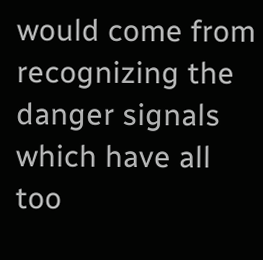would come from recognizing the danger signals which have all too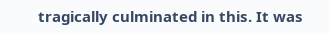tragically culminated in this. It was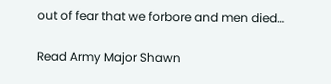out of fear that we forbore and men died…

Read Army Major Shawn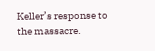Keller’s response to the massacre.